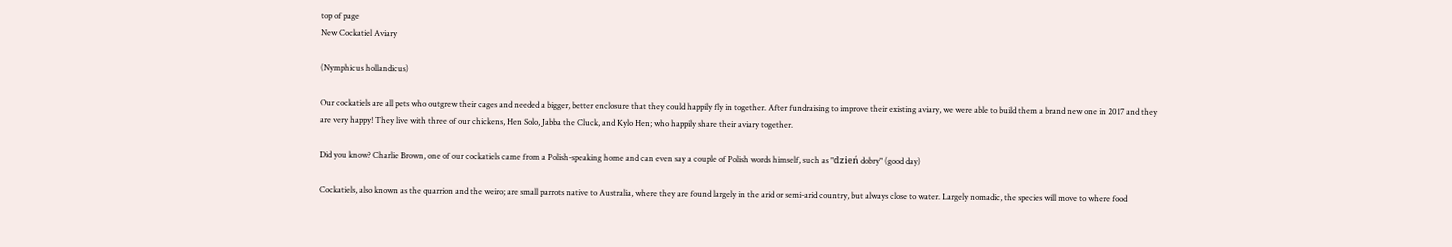top of page
New Cockatiel Aviary

(Nymphicus hollandicus)

Our cockatiels are all pets who outgrew their cages and needed a bigger, better enclosure that they could happily fly in together. After fundraising to improve their existing aviary, we were able to build them a brand new one in 2017 and they are very happy! They live with three of our chickens, Hen Solo, Jabba the Cluck, and Kylo Hen; who happily share their aviary together.

Did you know? Charlie Brown, one of our cockatiels came from a Polish-speaking home and can even say a couple of Polish words himself, such as "dzień dobry" (good day)

Cockatiels, also known as the quarrion and the weiro; are small parrots native to Australia, where they are found largely in the arid or semi-arid country, but always close to water. Largely nomadic, the species will move to where food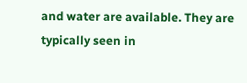and water are available. They are typically seen in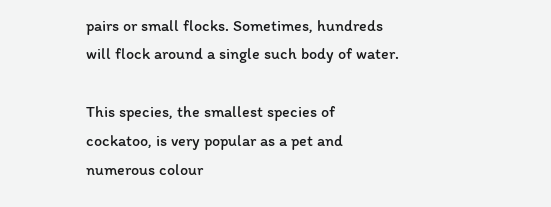pairs or small flocks. Sometimes, hundreds will flock around a single such body of water.

This species, the smallest species of cockatoo, is very popular as a pet and numerous colour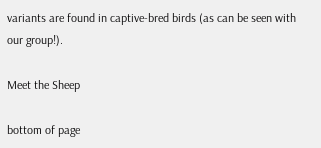variants are found in captive-bred birds (as can be seen with our group!).

Meet the Sheep

bottom of page